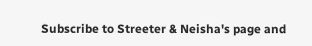Subscribe to Streeter & Neisha's page and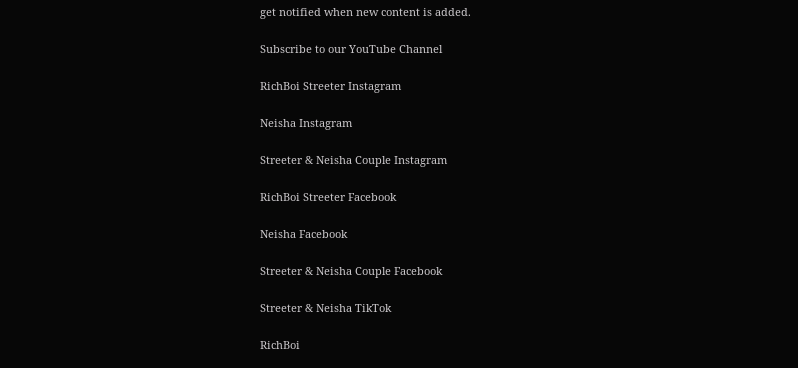get notified when new content is added.

Subscribe to our YouTube Channel

RichBoi Streeter Instagram

Neisha Instagram

Streeter & Neisha Couple Instagram

RichBoi Streeter Facebook

Neisha Facebook

Streeter & Neisha Couple Facebook

Streeter & Neisha TikTok

RichBoi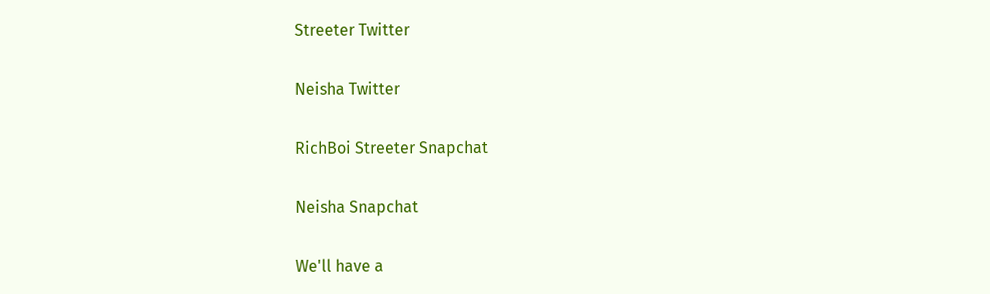Streeter Twitter

Neisha Twitter

RichBoi Streeter Snapchat

Neisha Snapchat

We'll have a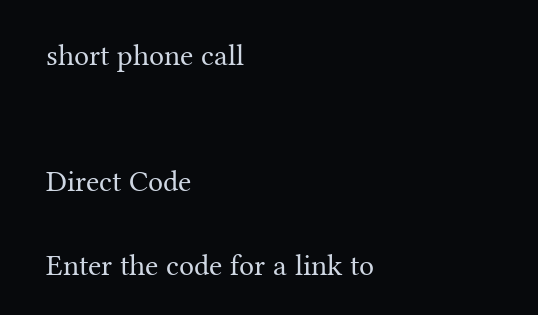short phone call


Direct Code

Enter the code for a link to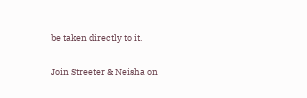be taken directly to it.

Join Streeter & Neisha on